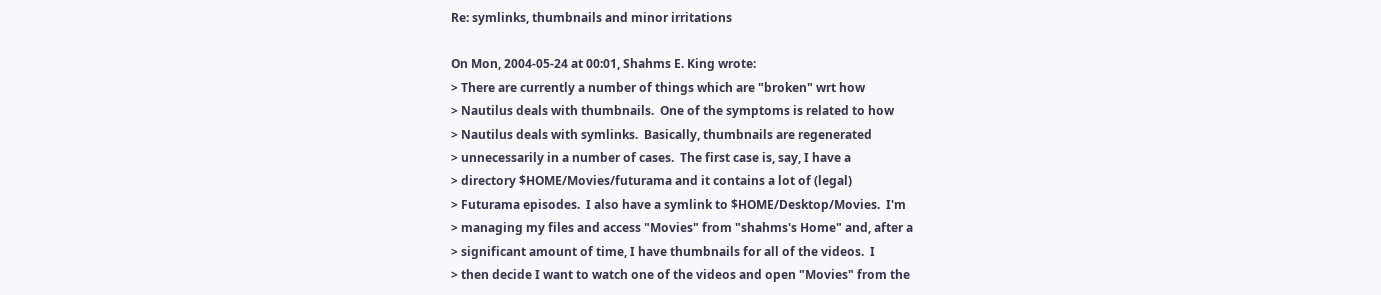Re: symlinks, thumbnails and minor irritations

On Mon, 2004-05-24 at 00:01, Shahms E. King wrote:
> There are currently a number of things which are "broken" wrt how
> Nautilus deals with thumbnails.  One of the symptoms is related to how
> Nautilus deals with symlinks.  Basically, thumbnails are regenerated
> unnecessarily in a number of cases.  The first case is, say, I have a
> directory $HOME/Movies/futurama and it contains a lot of (legal)
> Futurama episodes.  I also have a symlink to $HOME/Desktop/Movies.  I'm
> managing my files and access "Movies" from "shahms's Home" and, after a
> significant amount of time, I have thumbnails for all of the videos.  I
> then decide I want to watch one of the videos and open "Movies" from the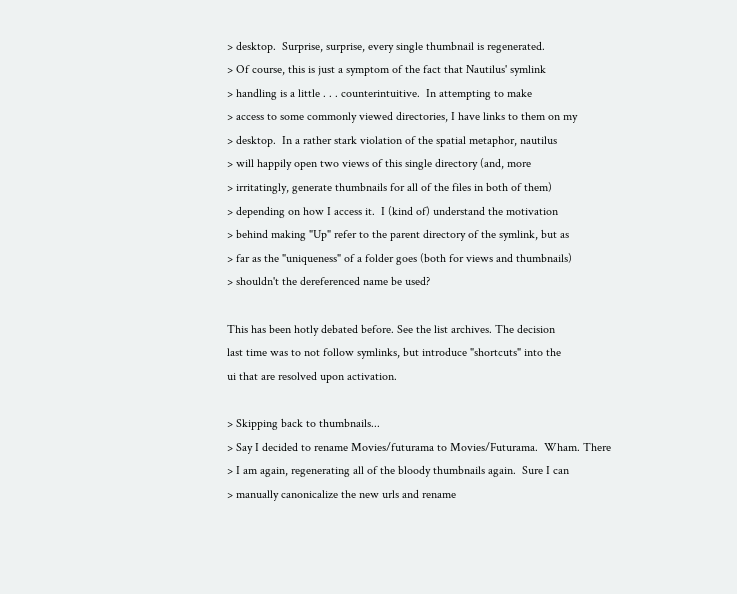> desktop.  Surprise, surprise, every single thumbnail is regenerated.
> Of course, this is just a symptom of the fact that Nautilus' symlink
> handling is a little . . . counterintuitive.  In attempting to make
> access to some commonly viewed directories, I have links to them on my
> desktop.  In a rather stark violation of the spatial metaphor, nautilus
> will happily open two views of this single directory (and, more
> irritatingly, generate thumbnails for all of the files in both of them)
> depending on how I access it.  I (kind of) understand the motivation
> behind making "Up" refer to the parent directory of the symlink, but as
> far as the "uniqueness" of a folder goes (both for views and thumbnails)
> shouldn't the dereferenced name be used?

This has been hotly debated before. See the list archives. The decision
last time was to not follow symlinks, but introduce "shortcuts" into the
ui that are resolved upon activation.

> Skipping back to thumbnails...
> Say I decided to rename Movies/futurama to Movies/Futurama.  Wham. There
> I am again, regenerating all of the bloody thumbnails again.  Sure I can
> manually canonicalize the new urls and rename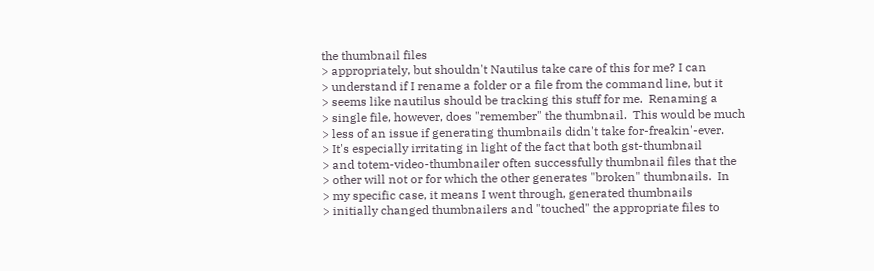the thumbnail files
> appropriately, but shouldn't Nautilus take care of this for me? I can
> understand if I rename a folder or a file from the command line, but it
> seems like nautilus should be tracking this stuff for me.  Renaming a
> single file, however, does "remember" the thumbnail.  This would be much
> less of an issue if generating thumbnails didn't take for-freakin'-ever.
> It's especially irritating in light of the fact that both gst-thumbnail
> and totem-video-thumbnailer often successfully thumbnail files that the
> other will not or for which the other generates "broken" thumbnails.  In
> my specific case, it means I went through, generated thumbnails
> initially changed thumbnailers and "touched" the appropriate files to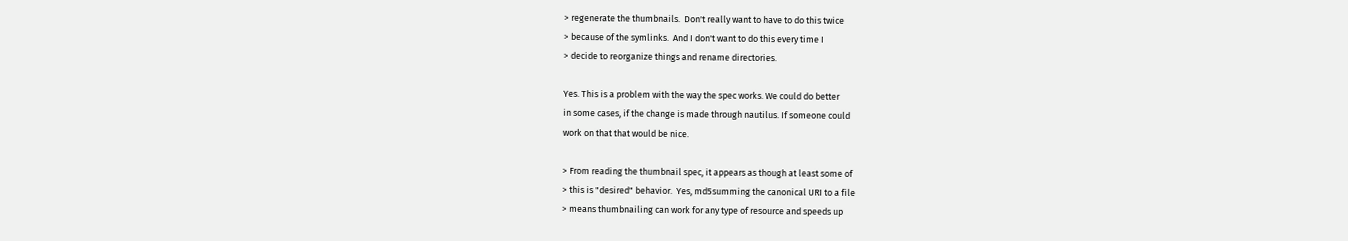> regenerate the thumbnails.  Don't really want to have to do this twice
> because of the symlinks.  And I don't want to do this every time I
> decide to reorganize things and rename directories.

Yes. This is a problem with the way the spec works. We could do better
in some cases, if the change is made through nautilus. If someone could
work on that that would be nice.

> From reading the thumbnail spec, it appears as though at least some of
> this is "desired" behavior.  Yes, md5summing the canonical URI to a file
> means thumbnailing can work for any type of resource and speeds up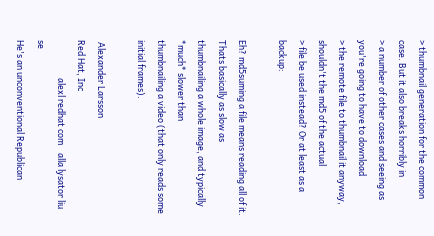> thumbnail generation for the common case. But it also breaks horribly in
> a number of other cases and seeing as you're going to have to download
> the remote file to thumbnail it anyway, shouldn't the md5 of the actual
> file be used instead? Or at least as a backup:

Eh? md5suming a file means reading all of it. Thats basically as slow as
thumbnailing a whole image, and typically *much* slower than
thumbnailing a video (that only reads some initial frames).

 Alexander Larsson                                            Red Hat, Inc
                   alexl redhat com    alla lysator liu se
He's an unconventional Republican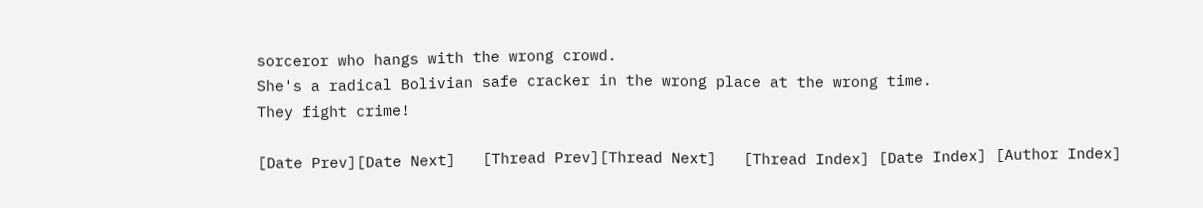sorceror who hangs with the wrong crowd.
She's a radical Bolivian safe cracker in the wrong place at the wrong time.
They fight crime!

[Date Prev][Date Next]   [Thread Prev][Thread Next]   [Thread Index] [Date Index] [Author Index]